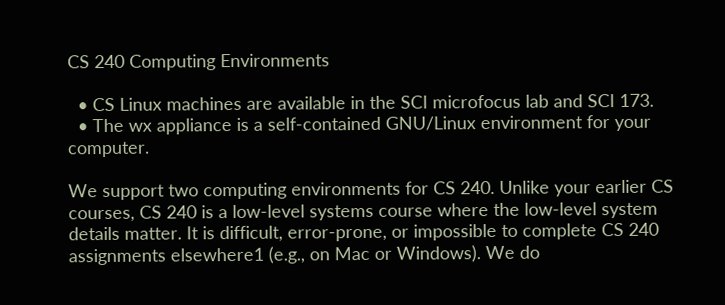CS 240 Computing Environments

  • CS Linux machines are available in the SCI microfocus lab and SCI 173.
  • The wx appliance is a self-contained GNU/Linux environment for your computer.

We support two computing environments for CS 240. Unlike your earlier CS courses, CS 240 is a low-level systems course where the low-level system details matter. It is difficult, error-prone, or impossible to complete CS 240 assignments elsewhere1 (e.g., on Mac or Windows). We do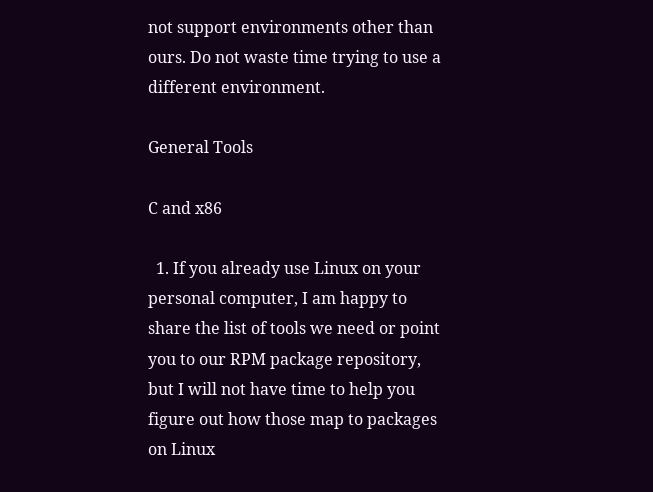not support environments other than ours. Do not waste time trying to use a different environment.

General Tools

C and x86

  1. If you already use Linux on your personal computer, I am happy to share the list of tools we need or point you to our RPM package repository, but I will not have time to help you figure out how those map to packages on Linux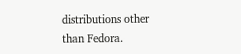distributions other than Fedora.